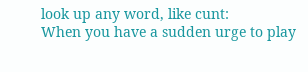look up any word, like cunt:
When you have a sudden urge to play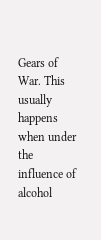Gears of War. This usually happens when under the influence of alcohol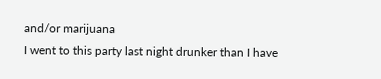and/or marijuana
I went to this party last night drunker than I have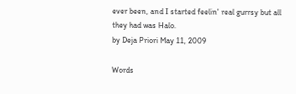ever been, and I started feelin' real gurrsy but all they had was Halo.
by Deja Priori May 11, 2009

Words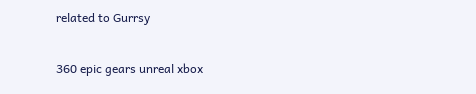related to Gurrsy

360 epic gears unreal xbox